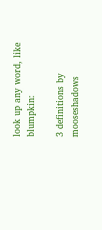look up any word, like blumpkin:

3 definitions by mooseshadows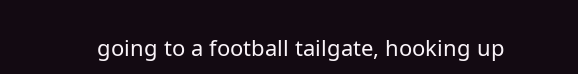going to a football tailgate, hooking up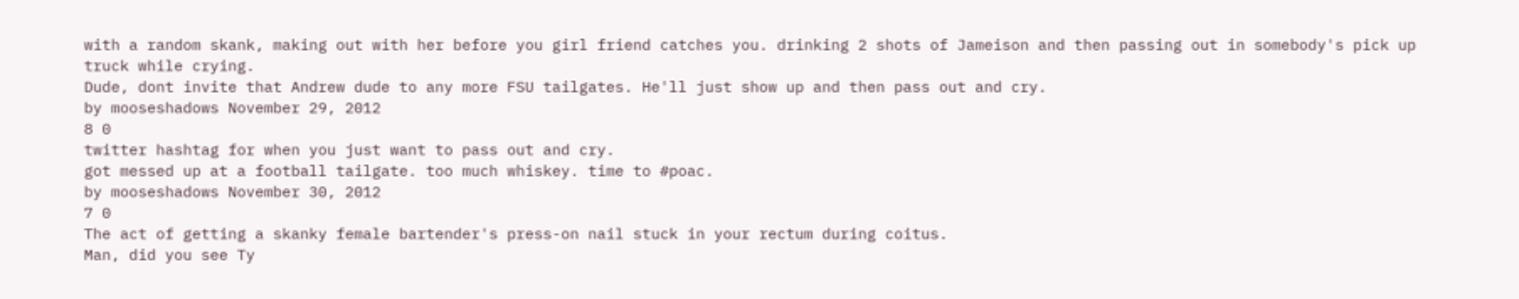with a random skank, making out with her before you girl friend catches you. drinking 2 shots of Jameison and then passing out in somebody's pick up truck while crying.
Dude, dont invite that Andrew dude to any more FSU tailgates. He'll just show up and then pass out and cry.
by mooseshadows November 29, 2012
8 0
twitter hashtag for when you just want to pass out and cry.
got messed up at a football tailgate. too much whiskey. time to #poac.
by mooseshadows November 30, 2012
7 0
The act of getting a skanky female bartender's press-on nail stuck in your rectum during coitus.
Man, did you see Ty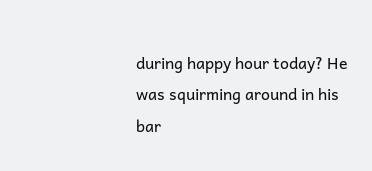during happy hour today? He was squirming around in his bar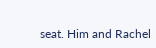seat. Him and Rachel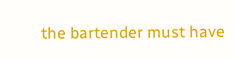the bartender must have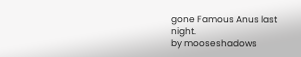gone Famous Anus last night.
by mooseshadows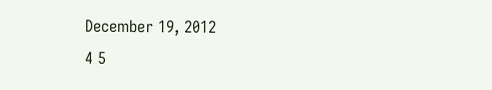December 19, 2012
4 5